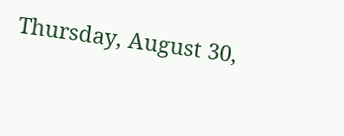Thursday, August 30,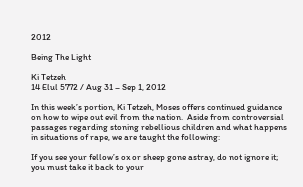2012

Being The Light

Ki Tetzeh
14 Elul 5772 / Aug 31 – Sep 1, 2012

In this week’s portion, Ki Tetzeh, Moses offers continued guidance on how to wipe out evil from the nation.  Aside from controversial passages regarding stoning rebellious children and what happens in situations of rape, we are taught the following:

If you see your fellow’s ox or sheep gone astray, do not ignore it; you must take it back to your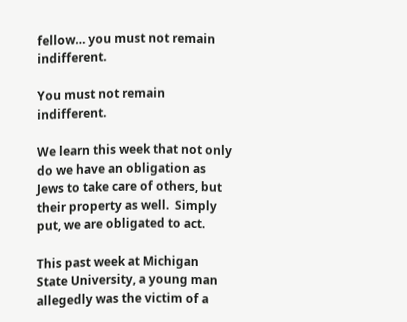fellow… you must not remain indifferent.

You must not remain indifferent.

We learn this week that not only do we have an obligation as Jews to take care of others, but their property as well.  Simply put, we are obligated to act.

This past week at Michigan State University, a young man allegedly was the victim of a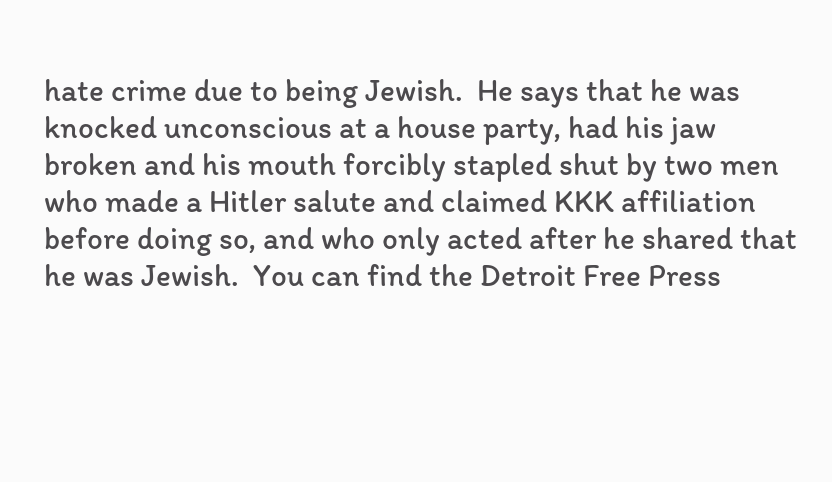hate crime due to being Jewish.  He says that he was knocked unconscious at a house party, had his jaw broken and his mouth forcibly stapled shut by two men who made a Hitler salute and claimed KKK affiliation before doing so, and who only acted after he shared that he was Jewish.  You can find the Detroit Free Press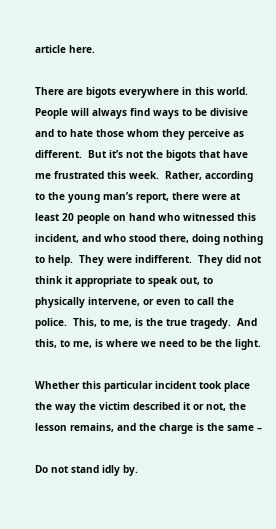article here.

There are bigots everywhere in this world.  People will always find ways to be divisive and to hate those whom they perceive as different.  But it’s not the bigots that have me frustrated this week.  Rather, according to the young man’s report, there were at least 20 people on hand who witnessed this incident, and who stood there, doing nothing to help.  They were indifferent.  They did not think it appropriate to speak out, to physically intervene, or even to call the police.  This, to me, is the true tragedy.  And this, to me, is where we need to be the light.

Whether this particular incident took place the way the victim described it or not, the lesson remains, and the charge is the same –

Do not stand idly by.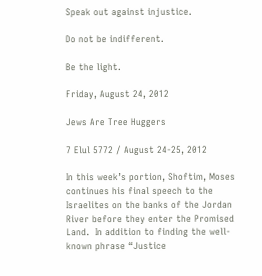Speak out against injustice.

Do not be indifferent.

Be the light.

Friday, August 24, 2012

Jews Are Tree Huggers

7 Elul 5772 / August 24-25, 2012

In this week’s portion, Shoftim, Moses continues his final speech to the Israelites on the banks of the Jordan River before they enter the Promised Land.  In addition to finding the well-known phrase “Justice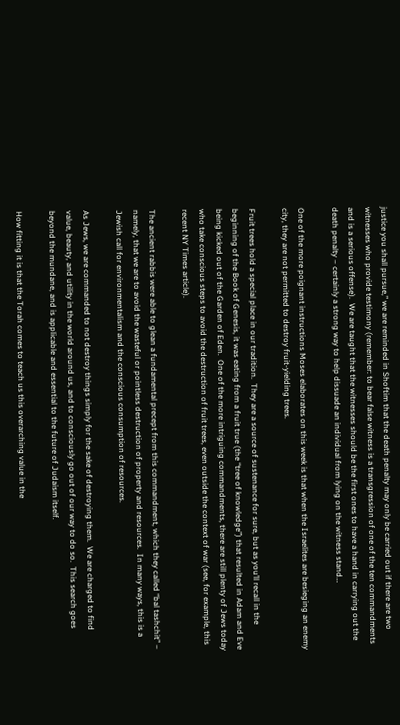justice you shall pursue,” we are reminded in Shoftim that the death penalty may only be carried out if there are two witnesses who provide testimony (remember: to bear false witness is a transgression of one of the ten commandments and is a serious offense).  We are taught that the witnesses should be the first ones to have a hand in carrying out the death penalty – certainly a strong way to help dissuade an individual from lying on the witness stand…

One of the more poignant instructions Moses elaborates on this week is that when the Israelites are besieging an enemy city, they are not permitted to destroy fruit-yielding trees.

Fruit trees hold a special place in our tradition.  They are a source of sustenance for sure, but as you’ll recall in the beginning of the Book of Genesis, it was eating from a fruit true (the “tree of knowledge”) that resulted in Adam and Eve being kicked out of the Garden of Eden.  One of the more intriguing commandments, there are still plenty of Jews today who take conscious steps to avoid the destruction of fruit trees, even outside the context of war (see, for example, this recent NY Times article).

The ancient rabbis were able to glean a fundamental precept from this commandment, which they called “bal tashchit” – namely, that we are to avoid the wasteful or pointless destruction of property and resources.  In many ways, this is a Jewish call for environmentalism and the conscious consumption of resources.

As Jews, we are commanded to not destroy things simply for the sake of destroying them.  We are charged to find value, beauty, and utility in the world around us, and to consciously go out of our way to do so.  This search goes beyond the mundane, and is applicable and essential to the future of Judaism itself.

How fitting it is that the Torah comes to teach us this overarching value in the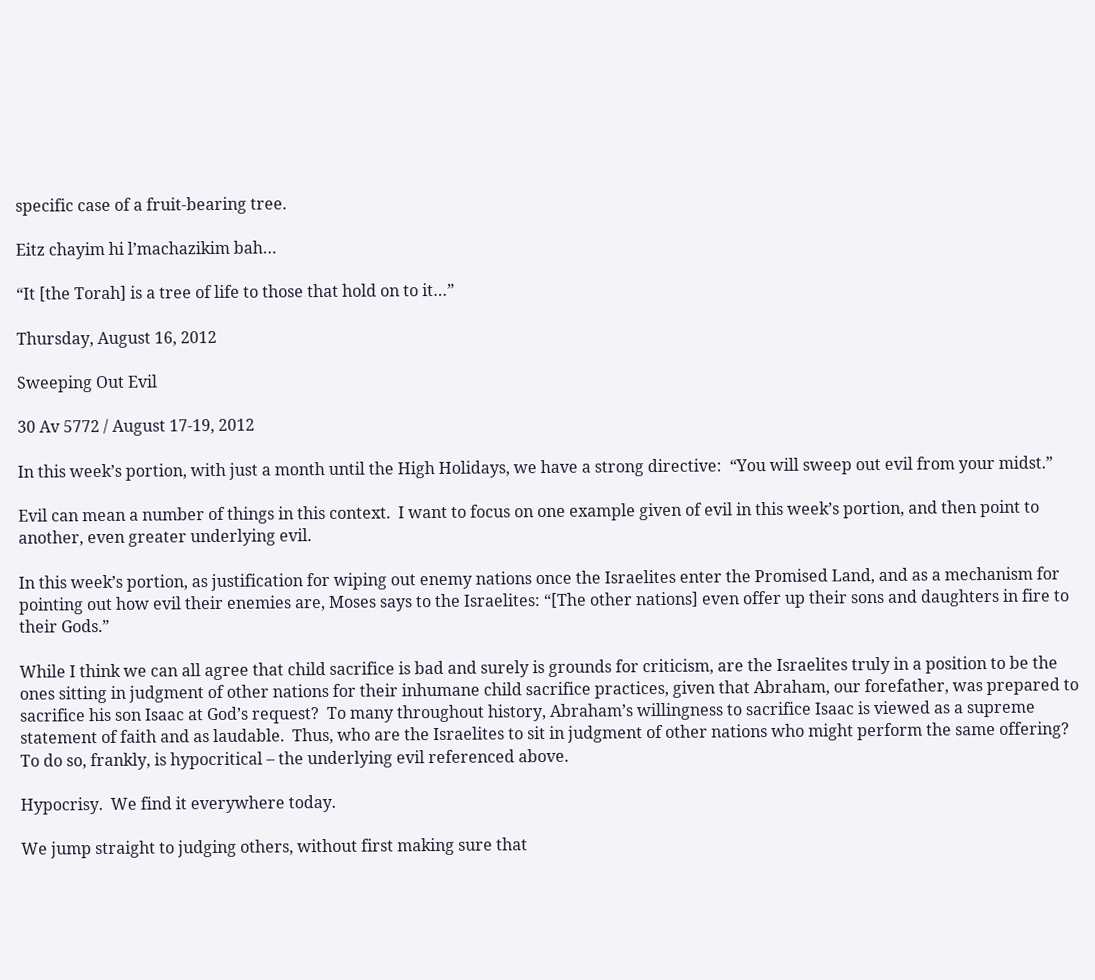specific case of a fruit-bearing tree.

Eitz chayim hi l’machazikim bah…

“It [the Torah] is a tree of life to those that hold on to it…”

Thursday, August 16, 2012

Sweeping Out Evil

30 Av 5772 / August 17-19, 2012

In this week’s portion, with just a month until the High Holidays, we have a strong directive:  “You will sweep out evil from your midst.”

Evil can mean a number of things in this context.  I want to focus on one example given of evil in this week’s portion, and then point to another, even greater underlying evil.

In this week’s portion, as justification for wiping out enemy nations once the Israelites enter the Promised Land, and as a mechanism for pointing out how evil their enemies are, Moses says to the Israelites: “[The other nations] even offer up their sons and daughters in fire to their Gods.”

While I think we can all agree that child sacrifice is bad and surely is grounds for criticism, are the Israelites truly in a position to be the ones sitting in judgment of other nations for their inhumane child sacrifice practices, given that Abraham, our forefather, was prepared to sacrifice his son Isaac at God’s request?  To many throughout history, Abraham’s willingness to sacrifice Isaac is viewed as a supreme statement of faith and as laudable.  Thus, who are the Israelites to sit in judgment of other nations who might perform the same offering?  To do so, frankly, is hypocritical – the underlying evil referenced above.

Hypocrisy.  We find it everywhere today.

We jump straight to judging others, without first making sure that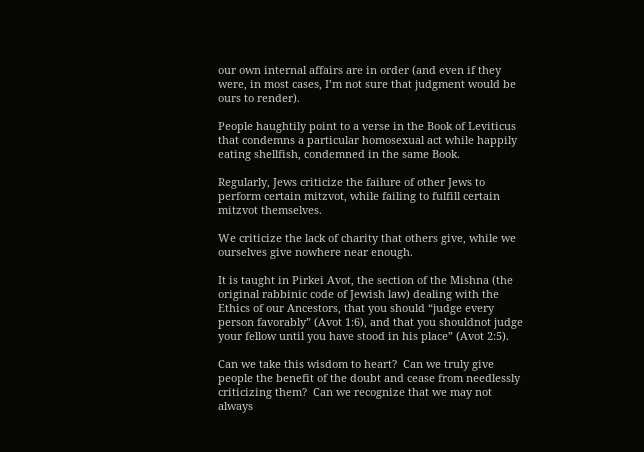our own internal affairs are in order (and even if they were, in most cases, I’m not sure that judgment would be ours to render).

People haughtily point to a verse in the Book of Leviticus that condemns a particular homosexual act while happily eating shellfish, condemned in the same Book.

Regularly, Jews criticize the failure of other Jews to perform certain mitzvot, while failing to fulfill certain mitzvot themselves.

We criticize the lack of charity that others give, while we ourselves give nowhere near enough.

It is taught in Pirkei Avot, the section of the Mishna (the original rabbinic code of Jewish law) dealing with the Ethics of our Ancestors, that you should “judge every person favorably” (Avot 1:6), and that you shouldnot judge your fellow until you have stood in his place” (Avot 2:5).

Can we take this wisdom to heart?  Can we truly give people the benefit of the doubt and cease from needlessly criticizing them?  Can we recognize that we may not always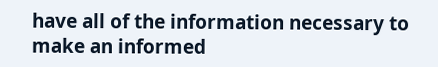have all of the information necessary to make an informed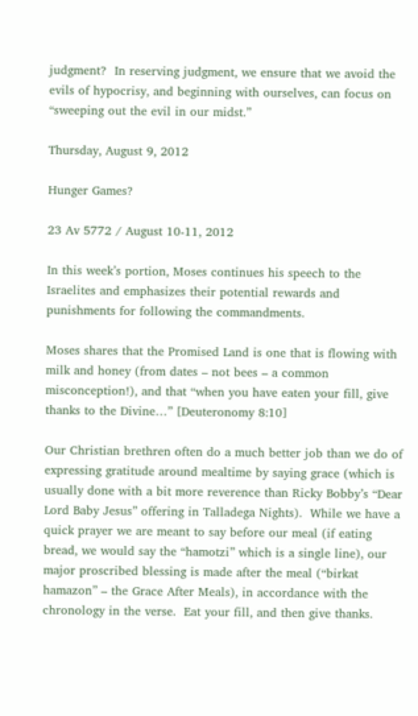judgment?  In reserving judgment, we ensure that we avoid the evils of hypocrisy, and beginning with ourselves, can focus on “sweeping out the evil in our midst.”

Thursday, August 9, 2012

Hunger Games?

23 Av 5772 / August 10-11, 2012

In this week’s portion, Moses continues his speech to the Israelites and emphasizes their potential rewards and punishments for following the commandments.

Moses shares that the Promised Land is one that is flowing with milk and honey (from dates – not bees – a common misconception!), and that “when you have eaten your fill, give thanks to the Divine…” [Deuteronomy 8:10]

Our Christian brethren often do a much better job than we do of expressing gratitude around mealtime by saying grace (which is usually done with a bit more reverence than Ricky Bobby’s “Dear Lord Baby Jesus” offering in Talladega Nights).  While we have a quick prayer we are meant to say before our meal (if eating bread, we would say the “hamotzi” which is a single line), our major proscribed blessing is made after the meal (“birkat hamazon” – the Grace After Meals), in accordance with the chronology in the verse.  Eat your fill, and then give thanks.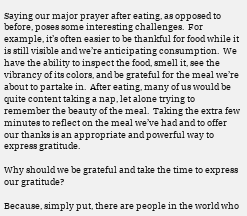Saying our major prayer after eating, as opposed to before, poses some interesting challenges.  For example, it’s often easier to be thankful for food while it is still visible and we’re anticipating consumption.  We have the ability to inspect the food, smell it, see the vibrancy of its colors, and be grateful for the meal we’re about to partake in.  After eating, many of us would be quite content taking a nap, let alone trying to remember the beauty of the meal.  Taking the extra few minutes to reflect on the meal we’ve had and to offer our thanks is an appropriate and powerful way to express gratitude.

Why should we be grateful and take the time to express our gratitude?

Because, simply put, there are people in the world who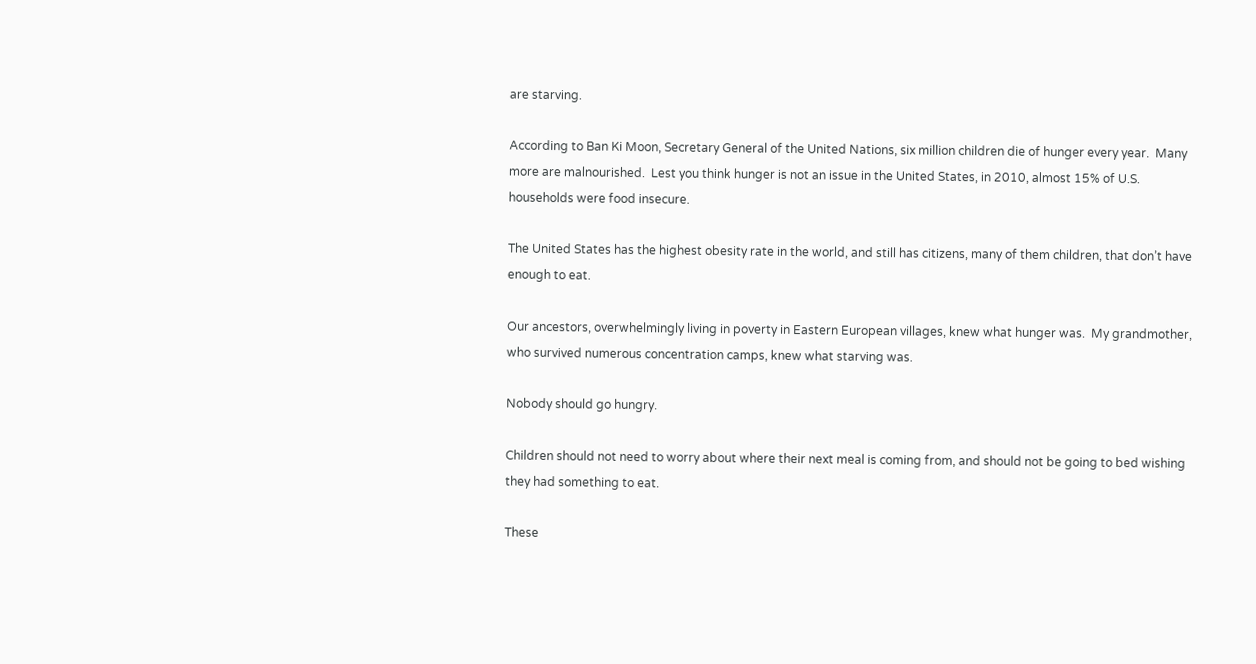are starving.

According to Ban Ki Moon, Secretary General of the United Nations, six million children die of hunger every year.  Many more are malnourished.  Lest you think hunger is not an issue in the United States, in 2010, almost 15% of U.S. households were food insecure.

The United States has the highest obesity rate in the world, and still has citizens, many of them children, that don’t have enough to eat.

Our ancestors, overwhelmingly living in poverty in Eastern European villages, knew what hunger was.  My grandmother, who survived numerous concentration camps, knew what starving was.

Nobody should go hungry.

Children should not need to worry about where their next meal is coming from, and should not be going to bed wishing they had something to eat.

These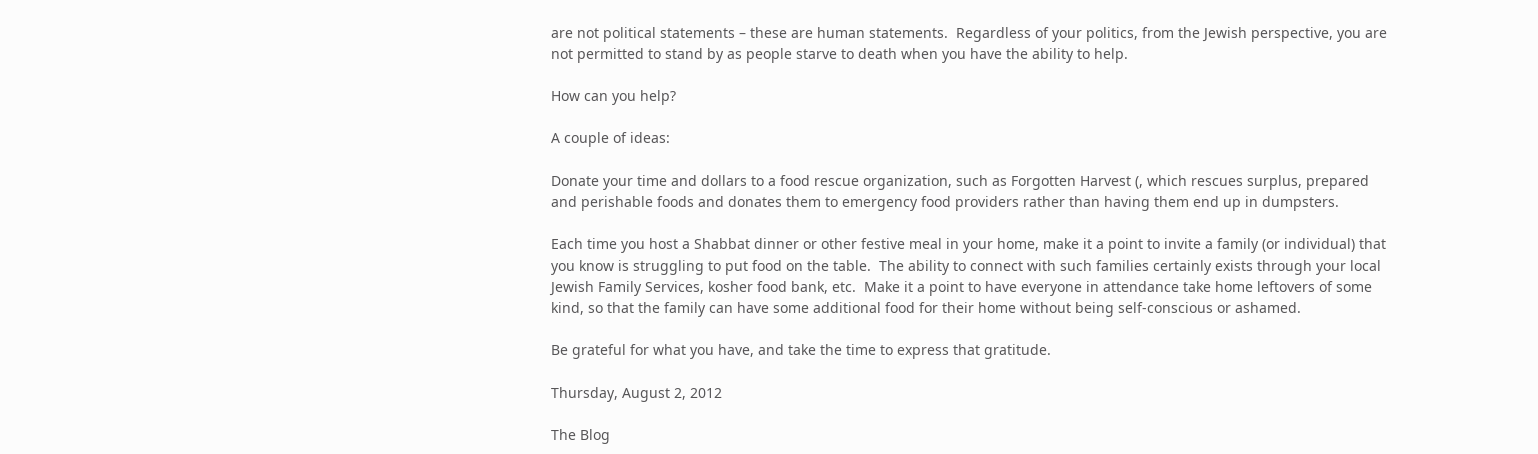are not political statements – these are human statements.  Regardless of your politics, from the Jewish perspective, you are not permitted to stand by as people starve to death when you have the ability to help.

How can you help?

A couple of ideas:

Donate your time and dollars to a food rescue organization, such as Forgotten Harvest (, which rescues surplus, prepared and perishable foods and donates them to emergency food providers rather than having them end up in dumpsters.

Each time you host a Shabbat dinner or other festive meal in your home, make it a point to invite a family (or individual) that you know is struggling to put food on the table.  The ability to connect with such families certainly exists through your local Jewish Family Services, kosher food bank, etc.  Make it a point to have everyone in attendance take home leftovers of some kind, so that the family can have some additional food for their home without being self-conscious or ashamed.

Be grateful for what you have, and take the time to express that gratitude.

Thursday, August 2, 2012

The Blog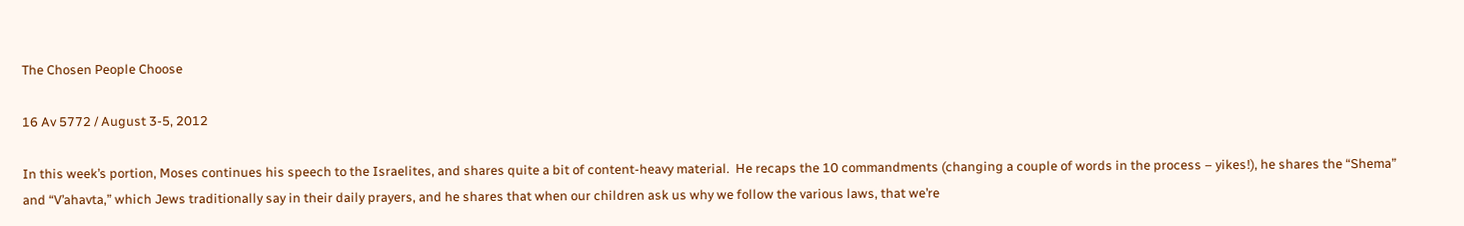The Chosen People Choose

16 Av 5772 / August 3-5, 2012

In this week’s portion, Moses continues his speech to the Israelites, and shares quite a bit of content-heavy material.  He recaps the 10 commandments (changing a couple of words in the process – yikes!), he shares the “Shema” and “V’ahavta,” which Jews traditionally say in their daily prayers, and he shares that when our children ask us why we follow the various laws, that we’re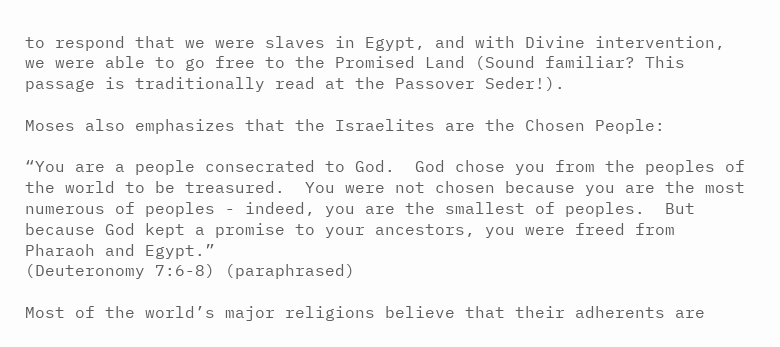to respond that we were slaves in Egypt, and with Divine intervention, we were able to go free to the Promised Land (Sound familiar? This passage is traditionally read at the Passover Seder!).

Moses also emphasizes that the Israelites are the Chosen People:

“You are a people consecrated to God.  God chose you from the peoples of the world to be treasured.  You were not chosen because you are the most numerous of peoples - indeed, you are the smallest of peoples.  But because God kept a promise to your ancestors, you were freed from Pharaoh and Egypt.”
(Deuteronomy 7:6-8) (paraphrased)

Most of the world’s major religions believe that their adherents are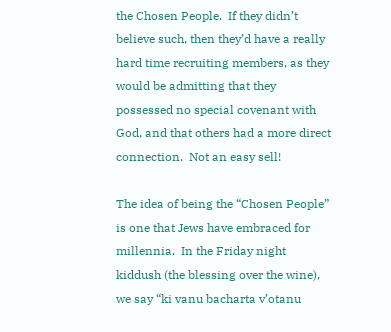the Chosen People.  If they didn’t believe such, then they’d have a really hard time recruiting members, as they would be admitting that they possessed no special covenant with God, and that others had a more direct connection.  Not an easy sell!

The idea of being the “Chosen People” is one that Jews have embraced for millennia.  In the Friday night kiddush (the blessing over the wine), we say “ki vanu bacharta v’otanu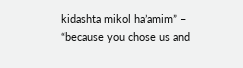kidashta mikol ha’amim” – “because you chose us and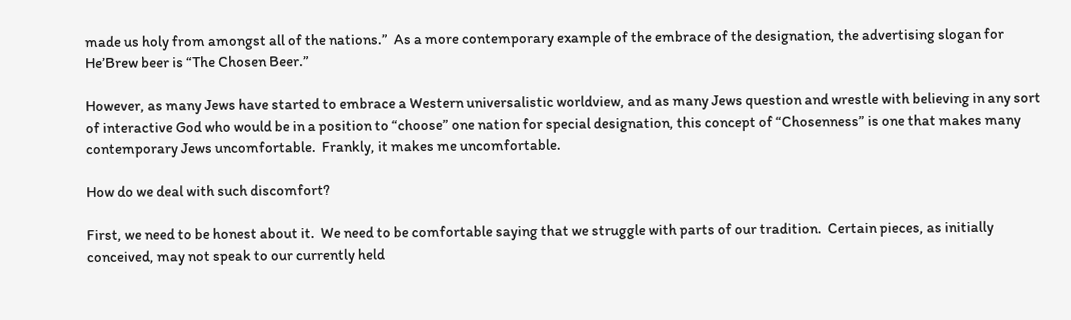made us holy from amongst all of the nations.”  As a more contemporary example of the embrace of the designation, the advertising slogan for He’Brew beer is “The Chosen Beer.”

However, as many Jews have started to embrace a Western universalistic worldview, and as many Jews question and wrestle with believing in any sort of interactive God who would be in a position to “choose” one nation for special designation, this concept of “Chosenness” is one that makes many contemporary Jews uncomfortable.  Frankly, it makes me uncomfortable.

How do we deal with such discomfort?

First, we need to be honest about it.  We need to be comfortable saying that we struggle with parts of our tradition.  Certain pieces, as initially conceived, may not speak to our currently held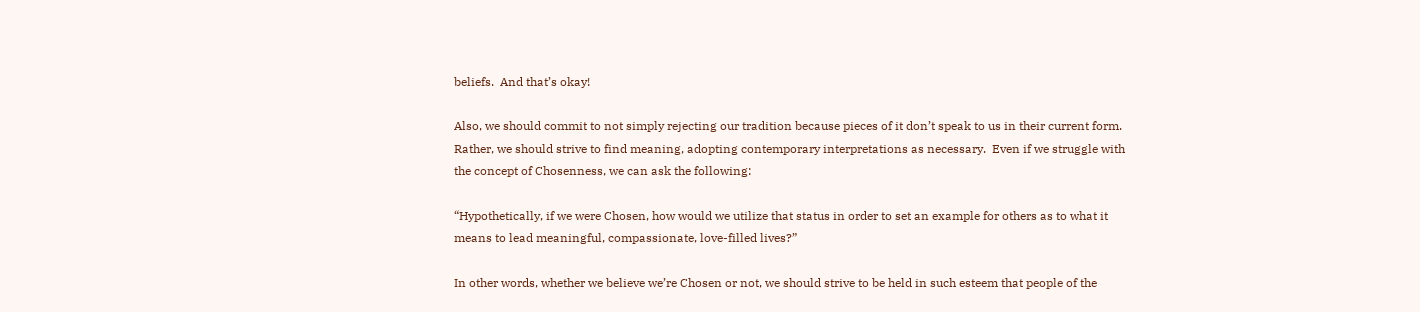beliefs.  And that’s okay!

Also, we should commit to not simply rejecting our tradition because pieces of it don’t speak to us in their current form.  Rather, we should strive to find meaning, adopting contemporary interpretations as necessary.  Even if we struggle with the concept of Chosenness, we can ask the following:

“Hypothetically, if we were Chosen, how would we utilize that status in order to set an example for others as to what it means to lead meaningful, compassionate, love-filled lives?”

In other words, whether we believe we’re Chosen or not, we should strive to be held in such esteem that people of the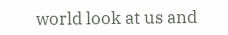world look at us and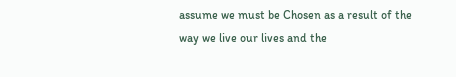assume we must be Chosen as a result of the way we live our lives and the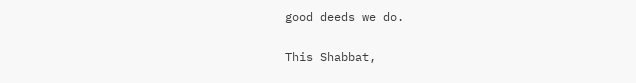good deeds we do.

This Shabbat,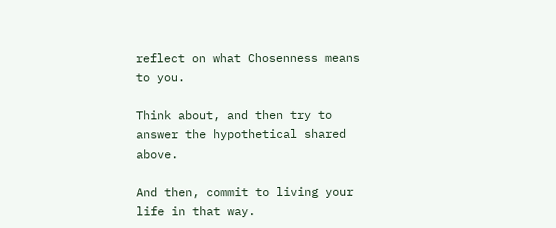reflect on what Chosenness means to you.

Think about, and then try to answer the hypothetical shared above.

And then, commit to living your life in that way.